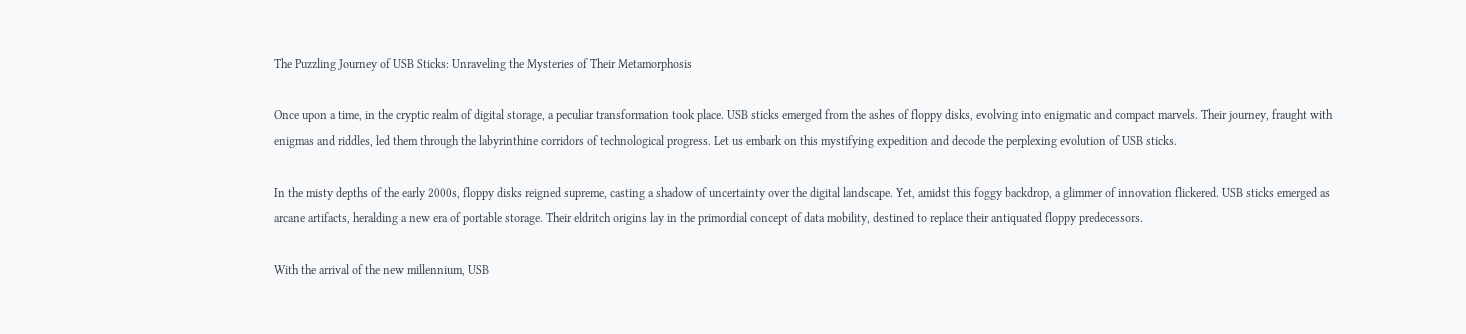The Puzzling Journey of USB Sticks: Unraveling the Mysteries of Their Metamorphosis

Once upon a time, in the cryptic realm of digital storage, a peculiar transformation took place. USB sticks emerged from the ashes of floppy disks, evolving into enigmatic and compact marvels. Their journey, fraught with enigmas and riddles, led them through the labyrinthine corridors of technological progress. Let us embark on this mystifying expedition and decode the perplexing evolution of USB sticks.

In the misty depths of the early 2000s, floppy disks reigned supreme, casting a shadow of uncertainty over the digital landscape. Yet, amidst this foggy backdrop, a glimmer of innovation flickered. USB sticks emerged as arcane artifacts, heralding a new era of portable storage. Their eldritch origins lay in the primordial concept of data mobility, destined to replace their antiquated floppy predecessors.

With the arrival of the new millennium, USB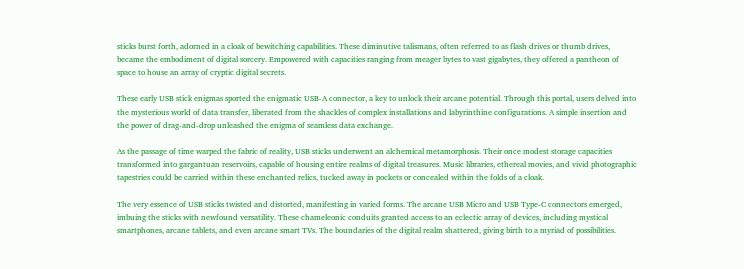sticks burst forth, adorned in a cloak of bewitching capabilities. These diminutive talismans, often referred to as flash drives or thumb drives, became the embodiment of digital sorcery. Empowered with capacities ranging from meager bytes to vast gigabytes, they offered a pantheon of space to house an array of cryptic digital secrets.

These early USB stick enigmas sported the enigmatic USB-A connector, a key to unlock their arcane potential. Through this portal, users delved into the mysterious world of data transfer, liberated from the shackles of complex installations and labyrinthine configurations. A simple insertion and the power of drag-and-drop unleashed the enigma of seamless data exchange.

As the passage of time warped the fabric of reality, USB sticks underwent an alchemical metamorphosis. Their once modest storage capacities transformed into gargantuan reservoirs, capable of housing entire realms of digital treasures. Music libraries, ethereal movies, and vivid photographic tapestries could be carried within these enchanted relics, tucked away in pockets or concealed within the folds of a cloak.

The very essence of USB sticks twisted and distorted, manifesting in varied forms. The arcane USB Micro and USB Type-C connectors emerged, imbuing the sticks with newfound versatility. These chameleonic conduits granted access to an eclectic array of devices, including mystical smartphones, arcane tablets, and even arcane smart TVs. The boundaries of the digital realm shattered, giving birth to a myriad of possibilities.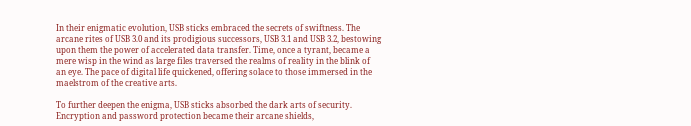In their enigmatic evolution, USB sticks embraced the secrets of swiftness. The arcane rites of USB 3.0 and its prodigious successors, USB 3.1 and USB 3.2, bestowing upon them the power of accelerated data transfer. Time, once a tyrant, became a mere wisp in the wind as large files traversed the realms of reality in the blink of an eye. The pace of digital life quickened, offering solace to those immersed in the maelstrom of the creative arts.

To further deepen the enigma, USB sticks absorbed the dark arts of security. Encryption and password protection became their arcane shields,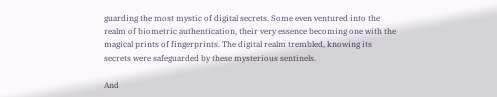guarding the most mystic of digital secrets. Some even ventured into the realm of biometric authentication, their very essence becoming one with the magical prints of fingerprints. The digital realm trembled, knowing its secrets were safeguarded by these mysterious sentinels.

And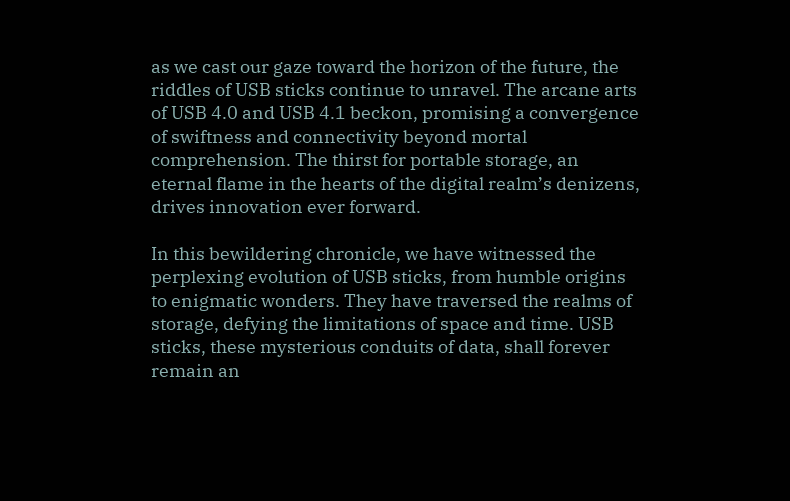as we cast our gaze toward the horizon of the future, the riddles of USB sticks continue to unravel. The arcane arts of USB 4.0 and USB 4.1 beckon, promising a convergence of swiftness and connectivity beyond mortal comprehension. The thirst for portable storage, an eternal flame in the hearts of the digital realm’s denizens, drives innovation ever forward.

In this bewildering chronicle, we have witnessed the perplexing evolution of USB sticks, from humble origins to enigmatic wonders. They have traversed the realms of storage, defying the limitations of space and time. USB sticks, these mysterious conduits of data, shall forever remain an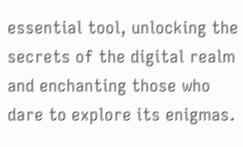essential tool, unlocking the secrets of the digital realm and enchanting those who dare to explore its enigmas.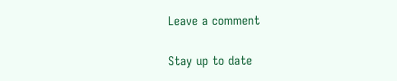Leave a comment

Stay up to date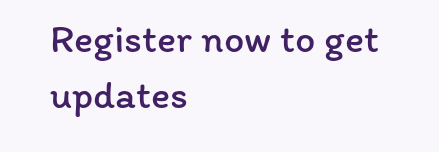Register now to get updates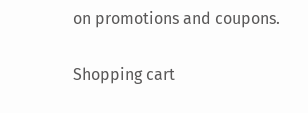on promotions and coupons.

Shopping cart